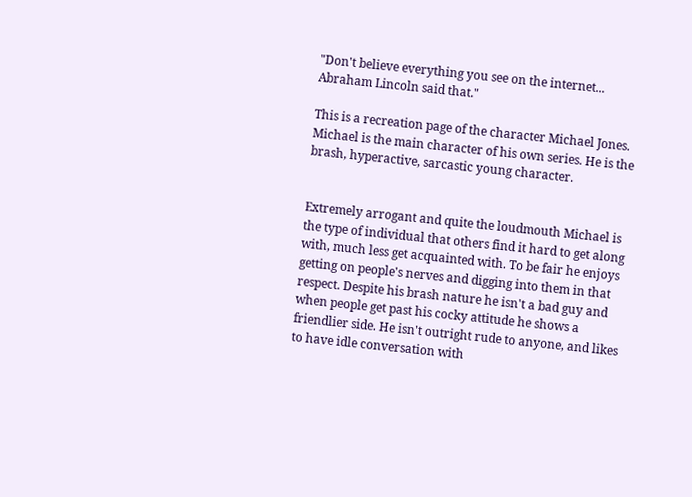"Don't believe everything you see on the internet... Abraham Lincoln said that."

This is a recreation page of the character Michael Jones. Michael is the main character of his own series. He is the brash, hyperactive, sarcastic young character.


Extremely arrogant and quite the loudmouth Michael is the type of individual that others find it hard to get along with, much less get acquainted with. To be fair he enjoys getting on people's nerves and digging into them in that respect. Despite his brash nature he isn't a bad guy and when people get past his cocky attitude he shows a friendlier side. He isn't outright rude to anyone, and likes to have idle conversation with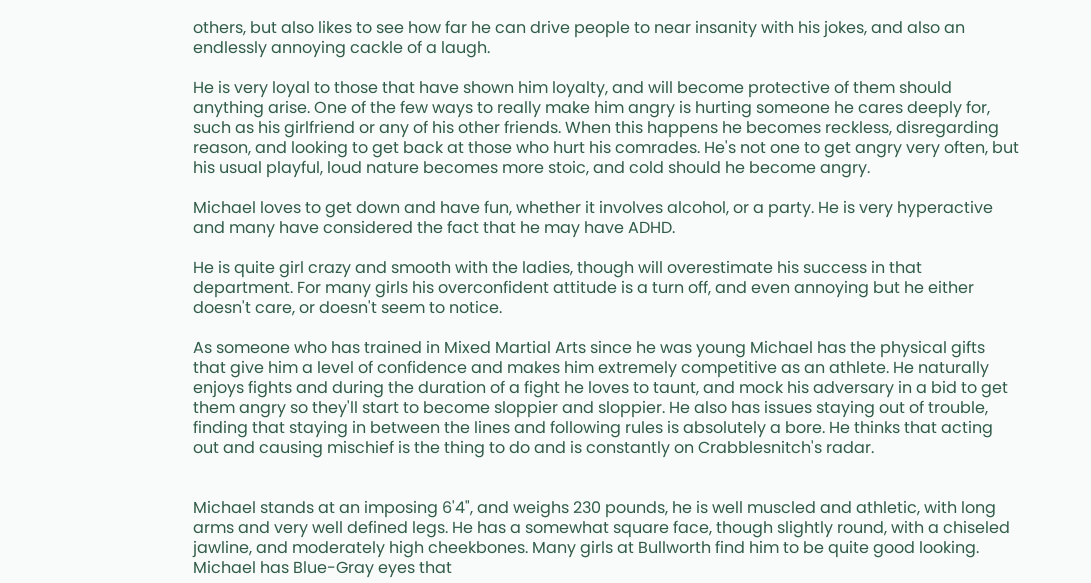others, but also likes to see how far he can drive people to near insanity with his jokes, and also an endlessly annoying cackle of a laugh.

He is very loyal to those that have shown him loyalty, and will become protective of them should anything arise. One of the few ways to really make him angry is hurting someone he cares deeply for, such as his girlfriend or any of his other friends. When this happens he becomes reckless, disregarding reason, and looking to get back at those who hurt his comrades. He's not one to get angry very often, but his usual playful, loud nature becomes more stoic, and cold should he become angry.

Michael loves to get down and have fun, whether it involves alcohol, or a party. He is very hyperactive and many have considered the fact that he may have ADHD.

He is quite girl crazy and smooth with the ladies, though will overestimate his success in that department. For many girls his overconfident attitude is a turn off, and even annoying but he either doesn't care, or doesn't seem to notice.

As someone who has trained in Mixed Martial Arts since he was young Michael has the physical gifts that give him a level of confidence and makes him extremely competitive as an athlete. He naturally enjoys fights and during the duration of a fight he loves to taunt, and mock his adversary in a bid to get them angry so they'll start to become sloppier and sloppier. He also has issues staying out of trouble, finding that staying in between the lines and following rules is absolutely a bore. He thinks that acting out and causing mischief is the thing to do and is constantly on Crabblesnitch's radar.


Michael stands at an imposing 6'4", and weighs 230 pounds, he is well muscled and athletic, with long arms and very well defined legs. He has a somewhat square face, though slightly round, with a chiseled jawline, and moderately high cheekbones. Many girls at Bullworth find him to be quite good looking. Michael has Blue-Gray eyes that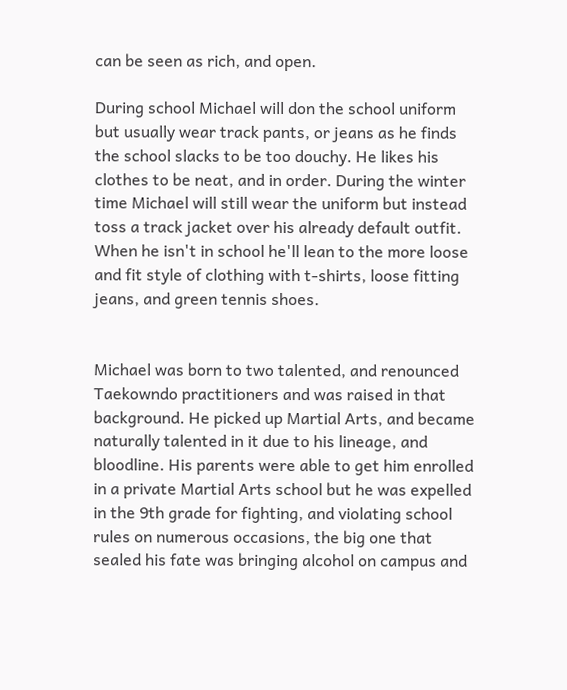can be seen as rich, and open.

During school Michael will don the school uniform but usually wear track pants, or jeans as he finds the school slacks to be too douchy. He likes his clothes to be neat, and in order. During the winter time Michael will still wear the uniform but instead toss a track jacket over his already default outfit. When he isn't in school he'll lean to the more loose and fit style of clothing with t-shirts, loose fitting jeans, and green tennis shoes.


Michael was born to two talented, and renounced Taekowndo practitioners and was raised in that background. He picked up Martial Arts, and became naturally talented in it due to his lineage, and bloodline. His parents were able to get him enrolled in a private Martial Arts school but he was expelled in the 9th grade for fighting, and violating school rules on numerous occasions, the big one that sealed his fate was bringing alcohol on campus and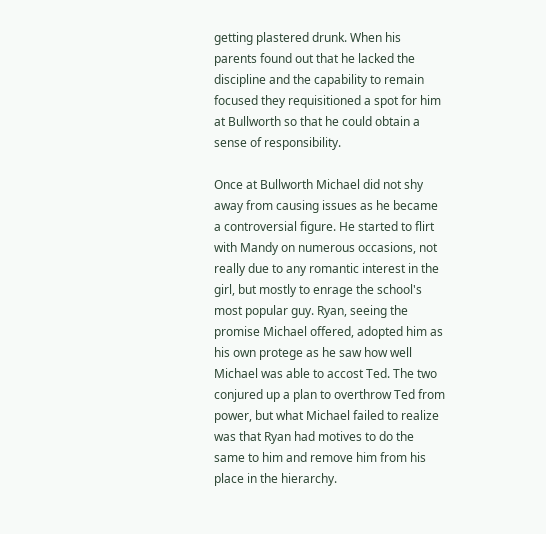getting plastered drunk. When his parents found out that he lacked the discipline and the capability to remain focused they requisitioned a spot for him at Bullworth so that he could obtain a sense of responsibility.

Once at Bullworth Michael did not shy away from causing issues as he became a controversial figure. He started to flirt with Mandy on numerous occasions, not really due to any romantic interest in the girl, but mostly to enrage the school's most popular guy. Ryan, seeing the promise Michael offered, adopted him as his own protege as he saw how well Michael was able to accost Ted. The two conjured up a plan to overthrow Ted from power, but what Michael failed to realize was that Ryan had motives to do the same to him and remove him from his place in the hierarchy.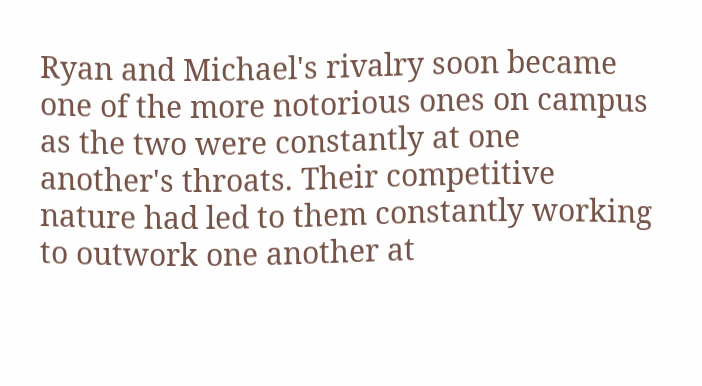Ryan and Michael's rivalry soon became one of the more notorious ones on campus as the two were constantly at one another's throats. Their competitive nature had led to them constantly working to outwork one another at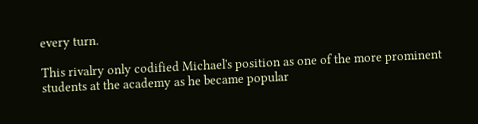every turn.

This rivalry only codified Michael's position as one of the more prominent students at the academy as he became popular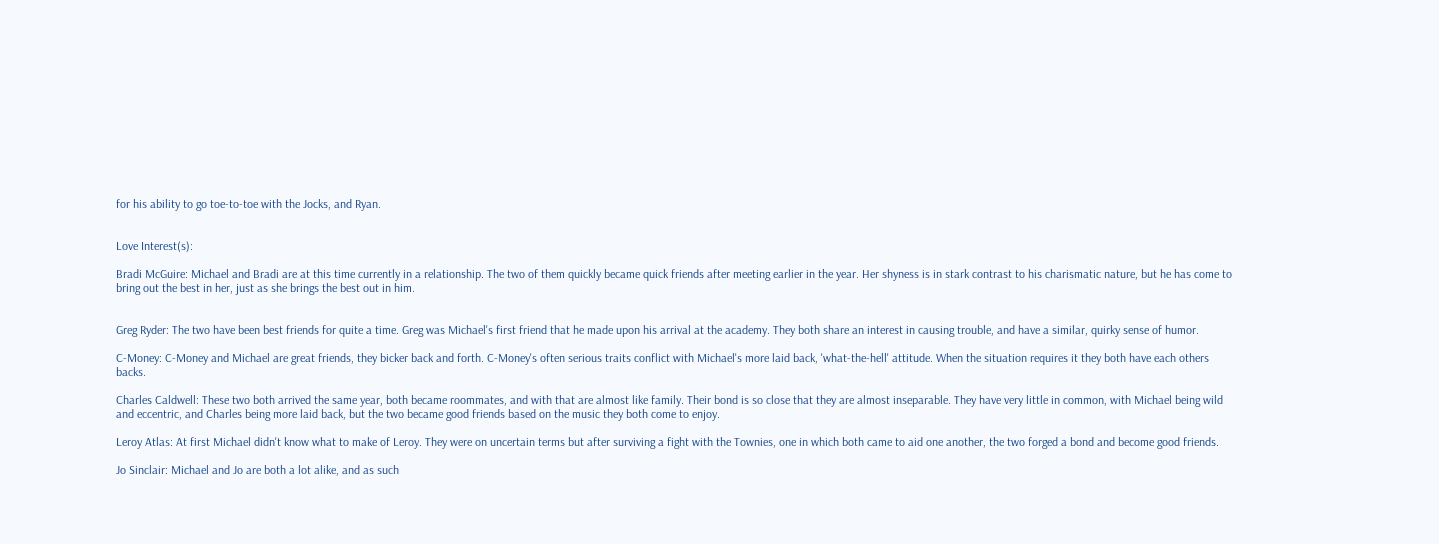for his ability to go toe-to-toe with the Jocks, and Ryan.


Love Interest(s):

Bradi McGuire: Michael and Bradi are at this time currently in a relationship. The two of them quickly became quick friends after meeting earlier in the year. Her shyness is in stark contrast to his charismatic nature, but he has come to bring out the best in her, just as she brings the best out in him.


Greg Ryder: The two have been best friends for quite a time. Greg was Michael's first friend that he made upon his arrival at the academy. They both share an interest in causing trouble, and have a similar, quirky sense of humor.

C-Money: C-Money and Michael are great friends, they bicker back and forth. C-Money's often serious traits conflict with Michael's more laid back, 'what-the-hell' attitude. When the situation requires it they both have each others backs.

Charles Caldwell: These two both arrived the same year, both became roommates, and with that are almost like family. Their bond is so close that they are almost inseparable. They have very little in common, with Michael being wild and eccentric, and Charles being more laid back, but the two became good friends based on the music they both come to enjoy.

Leroy Atlas: At first Michael didn't know what to make of Leroy. They were on uncertain terms but after surviving a fight with the Townies, one in which both came to aid one another, the two forged a bond and become good friends.

Jo Sinclair: Michael and Jo are both a lot alike, and as such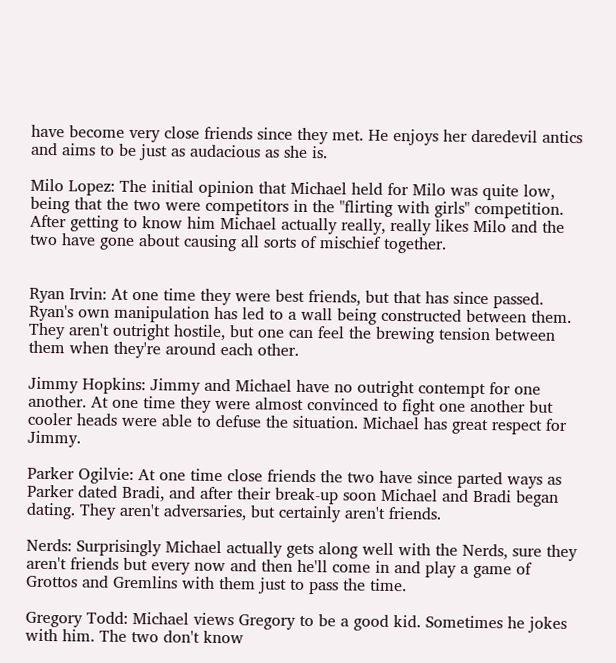have become very close friends since they met. He enjoys her daredevil antics and aims to be just as audacious as she is.

Milo Lopez: The initial opinion that Michael held for Milo was quite low, being that the two were competitors in the "flirting with girls" competition. After getting to know him Michael actually really, really likes Milo and the two have gone about causing all sorts of mischief together.


Ryan Irvin: At one time they were best friends, but that has since passed. Ryan's own manipulation has led to a wall being constructed between them. They aren't outright hostile, but one can feel the brewing tension between them when they're around each other.

Jimmy Hopkins: Jimmy and Michael have no outright contempt for one another. At one time they were almost convinced to fight one another but cooler heads were able to defuse the situation. Michael has great respect for Jimmy.

Parker Ogilvie: At one time close friends the two have since parted ways as Parker dated Bradi, and after their break-up soon Michael and Bradi began dating. They aren't adversaries, but certainly aren't friends.

Nerds: Surprisingly Michael actually gets along well with the Nerds, sure they aren't friends but every now and then he'll come in and play a game of Grottos and Gremlins with them just to pass the time.

Gregory Todd: Michael views Gregory to be a good kid. Sometimes he jokes with him. The two don't know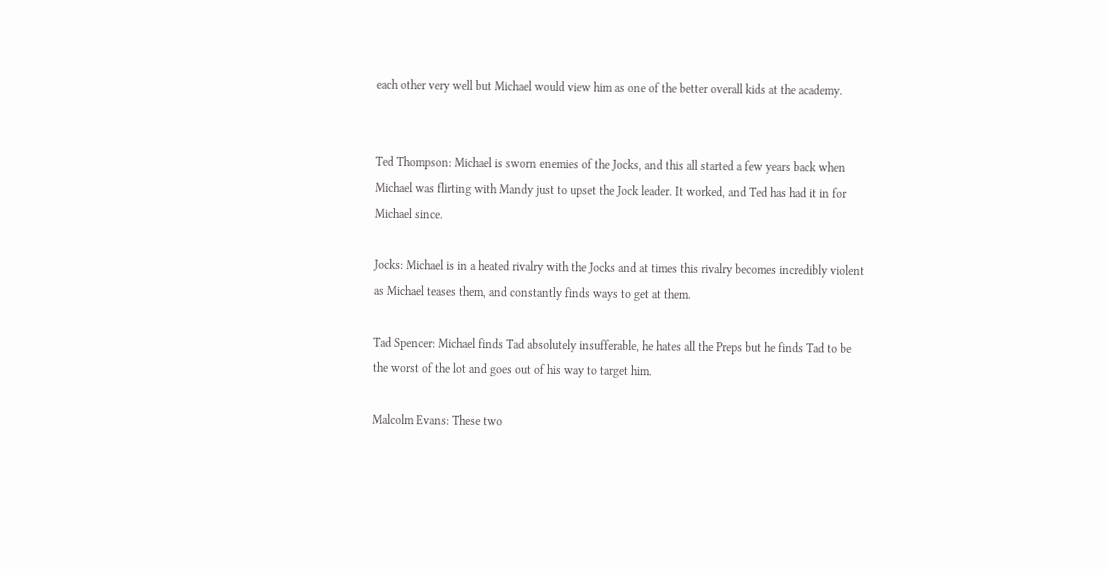each other very well but Michael would view him as one of the better overall kids at the academy.


Ted Thompson: Michael is sworn enemies of the Jocks, and this all started a few years back when Michael was flirting with Mandy just to upset the Jock leader. It worked, and Ted has had it in for Michael since.

Jocks: Michael is in a heated rivalry with the Jocks and at times this rivalry becomes incredibly violent as Michael teases them, and constantly finds ways to get at them.

Tad Spencer: Michael finds Tad absolutely insufferable, he hates all the Preps but he finds Tad to be the worst of the lot and goes out of his way to target him.

Malcolm Evans: These two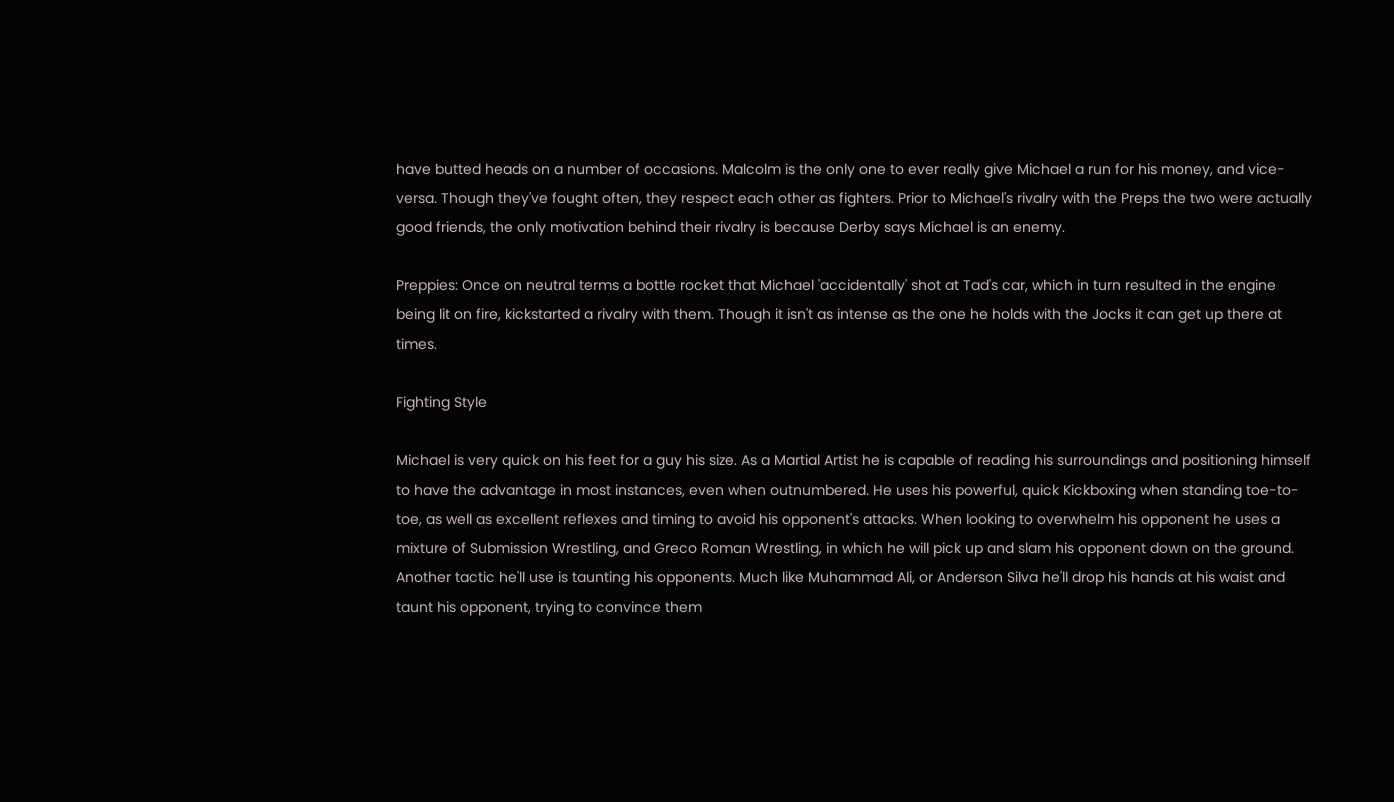have butted heads on a number of occasions. Malcolm is the only one to ever really give Michael a run for his money, and vice-versa. Though they've fought often, they respect each other as fighters. Prior to Michael's rivalry with the Preps the two were actually good friends, the only motivation behind their rivalry is because Derby says Michael is an enemy.

Preppies: Once on neutral terms a bottle rocket that Michael 'accidentally' shot at Tad's car, which in turn resulted in the engine being lit on fire, kickstarted a rivalry with them. Though it isn't as intense as the one he holds with the Jocks it can get up there at times.

Fighting Style

Michael is very quick on his feet for a guy his size. As a Martial Artist he is capable of reading his surroundings and positioning himself to have the advantage in most instances, even when outnumbered. He uses his powerful, quick Kickboxing when standing toe-to-toe, as well as excellent reflexes and timing to avoid his opponent's attacks. When looking to overwhelm his opponent he uses a mixture of Submission Wrestling, and Greco Roman Wrestling, in which he will pick up and slam his opponent down on the ground. Another tactic he'll use is taunting his opponents. Much like Muhammad Ali, or Anderson Silva he'll drop his hands at his waist and taunt his opponent, trying to convince them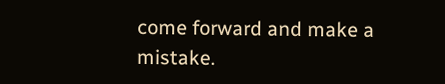come forward and make a mistake.